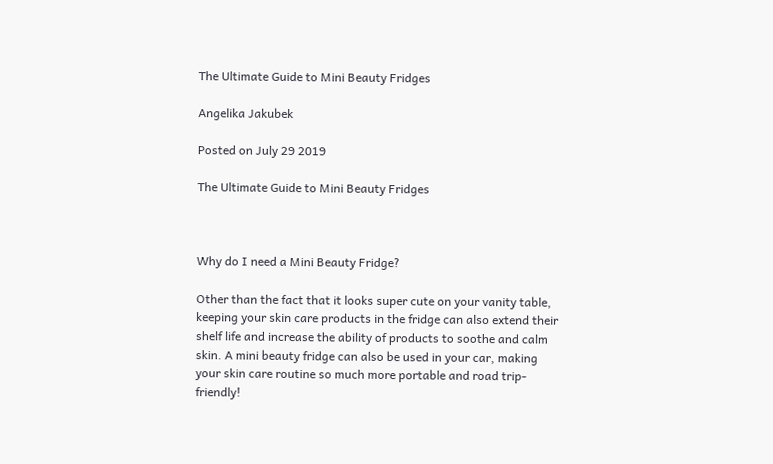The Ultimate Guide to Mini Beauty Fridges

Angelika Jakubek

Posted on July 29 2019

The Ultimate Guide to Mini Beauty Fridges



Why do I need a Mini Beauty Fridge?

Other than the fact that it looks super cute on your vanity table, keeping your skin care products in the fridge can also extend their shelf life and increase the ability of products to soothe and calm skin. A mini beauty fridge can also be used in your car, making your skin care routine so much more portable and road trip-friendly!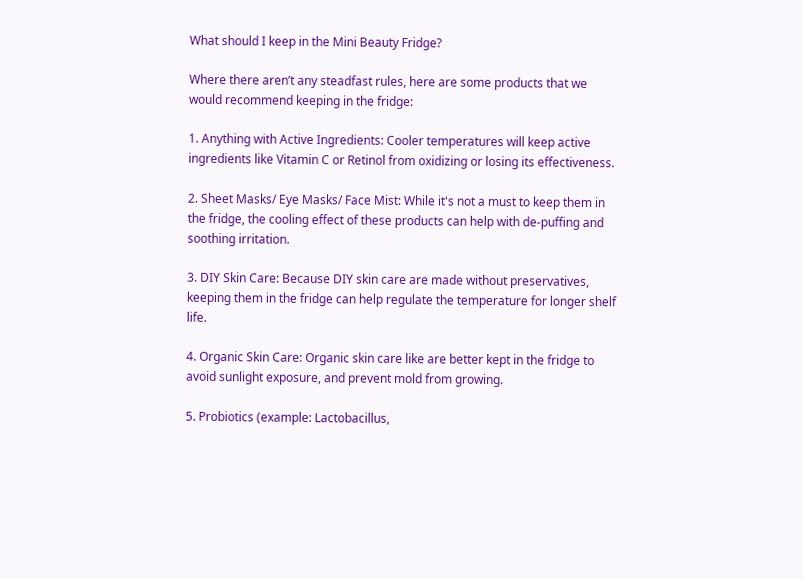What should I keep in the Mini Beauty Fridge?

Where there aren’t any steadfast rules, here are some products that we would recommend keeping in the fridge:

1. Anything with Active Ingredients: Cooler temperatures will keep active ingredients like Vitamin C or Retinol from oxidizing or losing its effectiveness.

2. Sheet Masks/ Eye Masks/ Face Mist: While it's not a must to keep them in the fridge, the cooling effect of these products can help with de-puffing and soothing irritation.

3. DIY Skin Care: Because DIY skin care are made without preservatives, keeping them in the fridge can help regulate the temperature for longer shelf life.

4. Organic Skin Care: Organic skin care like are better kept in the fridge to avoid sunlight exposure, and prevent mold from growing.

5. Probiotics (example: Lactobacillus,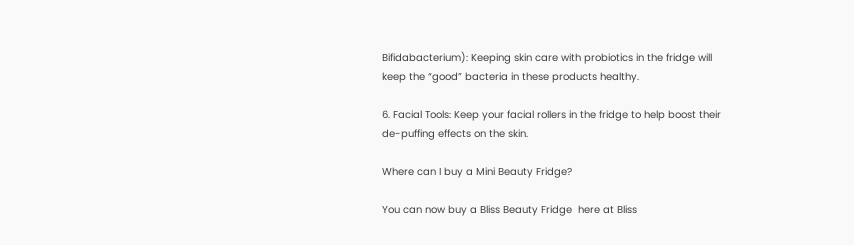Bifidabacterium): Keeping skin care with probiotics in the fridge will keep the “good” bacteria in these products healthy.

6. Facial Tools: Keep your facial rollers in the fridge to help boost their de-puffing effects on the skin.

Where can I buy a Mini Beauty Fridge?

You can now buy a Bliss Beauty Fridge  here at Bliss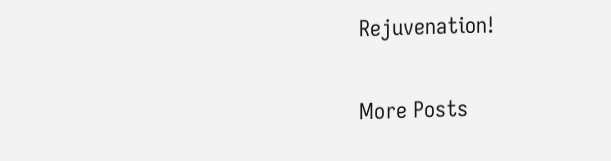Rejuvenation!

More Posts